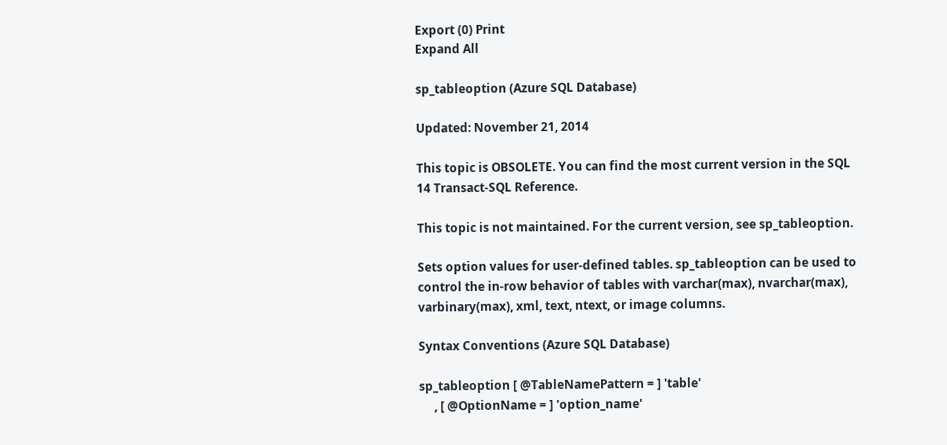Export (0) Print
Expand All

sp_tableoption (Azure SQL Database)

Updated: November 21, 2014

This topic is OBSOLETE. You can find the most current version in the SQL 14 Transact-SQL Reference.

This topic is not maintained. For the current version, see sp_tableoption.

Sets option values for user-defined tables. sp_tableoption can be used to control the in-row behavior of tables with varchar(max), nvarchar(max), varbinary(max), xml, text, ntext, or image columns.

Syntax Conventions (Azure SQL Database)

sp_tableoption [ @TableNamePattern = ] 'table'
     , [ @OptionName = ] 'option_name'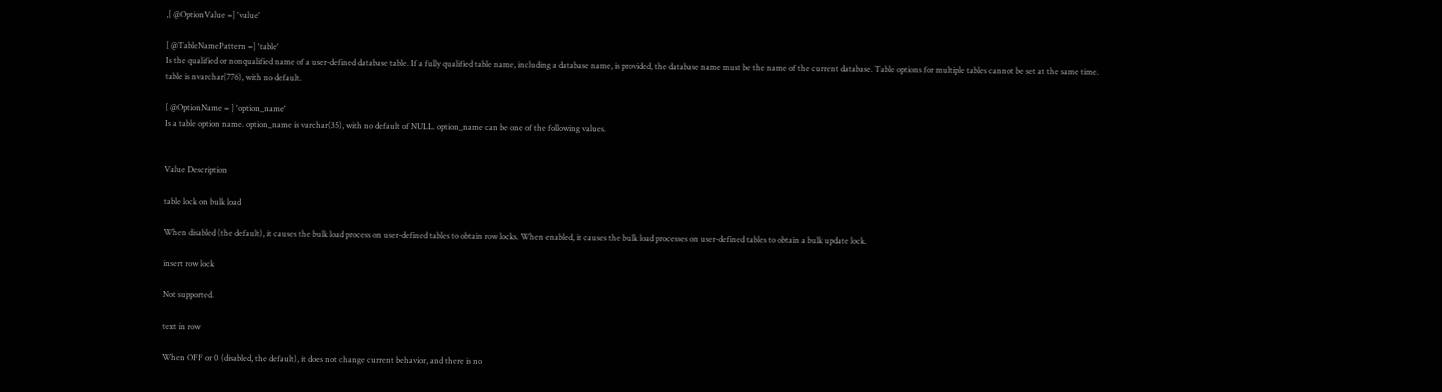,[ @OptionValue =] 'value'

[ @TableNamePattern =] 'table'
Is the qualified or nonqualified name of a user-defined database table. If a fully qualified table name, including a database name, is provided, the database name must be the name of the current database. Table options for multiple tables cannot be set at the same time. table is nvarchar(776), with no default.

[ @OptionName = ] 'option_name'
Is a table option name. option_name is varchar(35), with no default of NULL. option_name can be one of the following values.


Value Description

table lock on bulk load

When disabled (the default), it causes the bulk load process on user-defined tables to obtain row locks. When enabled, it causes the bulk load processes on user-defined tables to obtain a bulk update lock.

insert row lock

Not supported.

text in row

When OFF or 0 (disabled, the default), it does not change current behavior, and there is no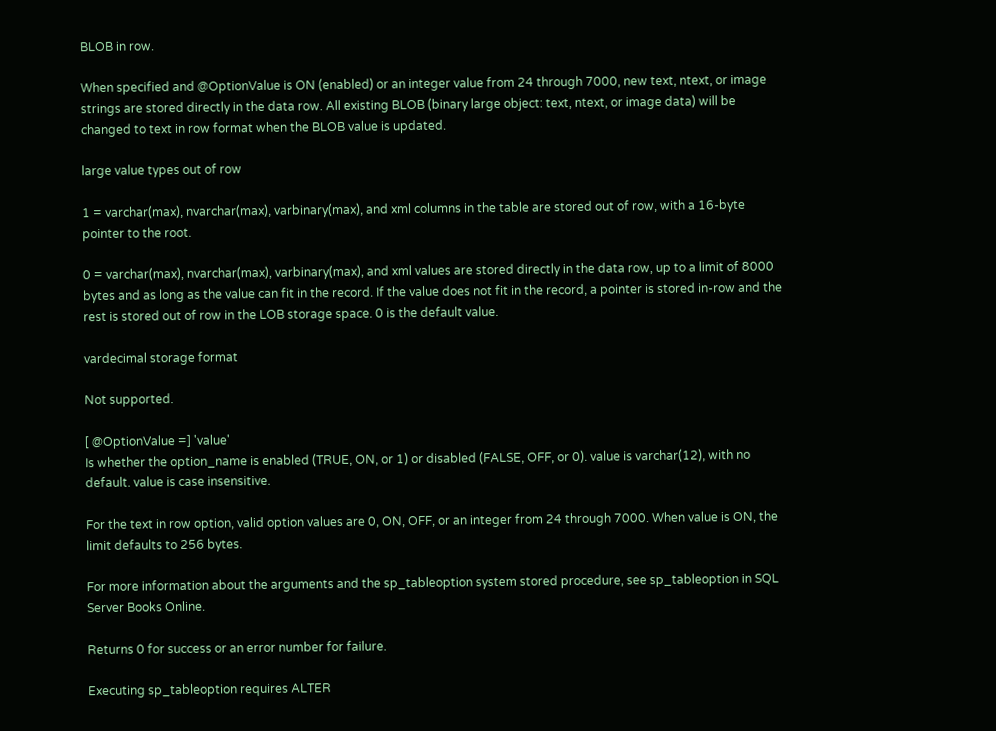BLOB in row.

When specified and @OptionValue is ON (enabled) or an integer value from 24 through 7000, new text, ntext, or image strings are stored directly in the data row. All existing BLOB (binary large object: text, ntext, or image data) will be changed to text in row format when the BLOB value is updated.

large value types out of row

1 = varchar(max), nvarchar(max), varbinary(max), and xml columns in the table are stored out of row, with a 16-byte pointer to the root.

0 = varchar(max), nvarchar(max), varbinary(max), and xml values are stored directly in the data row, up to a limit of 8000 bytes and as long as the value can fit in the record. If the value does not fit in the record, a pointer is stored in-row and the rest is stored out of row in the LOB storage space. 0 is the default value.

vardecimal storage format

Not supported.

[ @OptionValue =] 'value'
Is whether the option_name is enabled (TRUE, ON, or 1) or disabled (FALSE, OFF, or 0). value is varchar(12), with no default. value is case insensitive.

For the text in row option, valid option values are 0, ON, OFF, or an integer from 24 through 7000. When value is ON, the limit defaults to 256 bytes.

For more information about the arguments and the sp_tableoption system stored procedure, see sp_tableoption in SQL Server Books Online.

Returns 0 for success or an error number for failure.

Executing sp_tableoption requires ALTER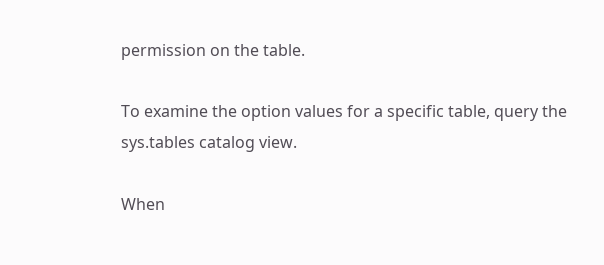permission on the table.

To examine the option values for a specific table, query the sys.tables catalog view.

When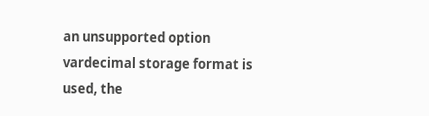an unsupported option vardecimal storage format is used, the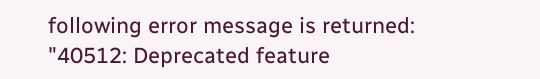following error message is returned: "40512: Deprecated feature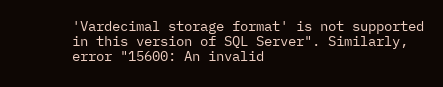'Vardecimal storage format' is not supported in this version of SQL Server". Similarly, error "15600: An invalid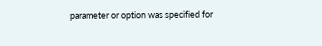parameter or option was specified for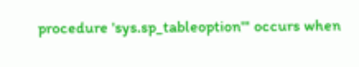procedure 'sys.sp_tableoption'" occurs when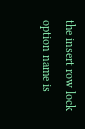the insert row lock option name is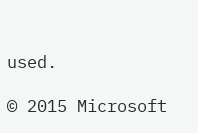used.

© 2015 Microsoft